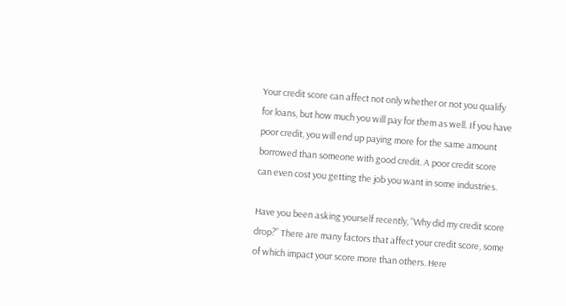Your credit score can affect not only whether or not you qualify for loans, but how much you will pay for them as well. If you have poor credit, you will end up paying more for the same amount borrowed than someone with good credit. A poor credit score can even cost you getting the job you want in some industries.

Have you been asking yourself recently, “Why did my credit score drop?” There are many factors that affect your credit score, some of which impact your score more than others. Here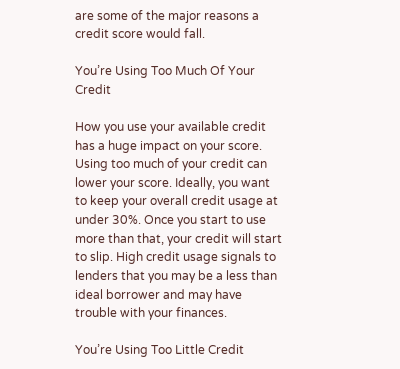are some of the major reasons a credit score would fall.

You’re Using Too Much Of Your Credit

How you use your available credit has a huge impact on your score. Using too much of your credit can lower your score. Ideally, you want to keep your overall credit usage at under 30%. Once you start to use more than that, your credit will start to slip. High credit usage signals to lenders that you may be a less than ideal borrower and may have trouble with your finances.

You’re Using Too Little Credit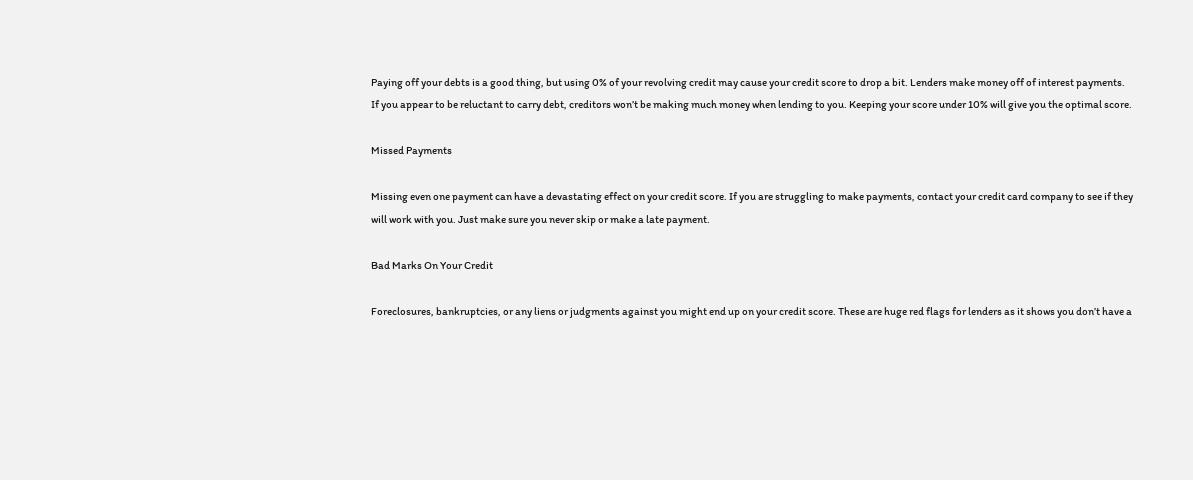Paying off your debts is a good thing, but using 0% of your revolving credit may cause your credit score to drop a bit. Lenders make money off of interest payments. If you appear to be reluctant to carry debt, creditors won’t be making much money when lending to you. Keeping your score under 10% will give you the optimal score.

Missed Payments

Missing even one payment can have a devastating effect on your credit score. If you are struggling to make payments, contact your credit card company to see if they will work with you. Just make sure you never skip or make a late payment.

Bad Marks On Your Credit

Foreclosures, bankruptcies, or any liens or judgments against you might end up on your credit score. These are huge red flags for lenders as it shows you don’t have a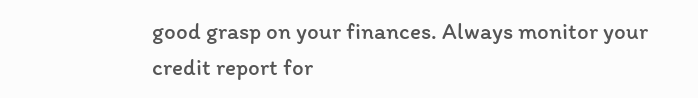good grasp on your finances. Always monitor your credit report for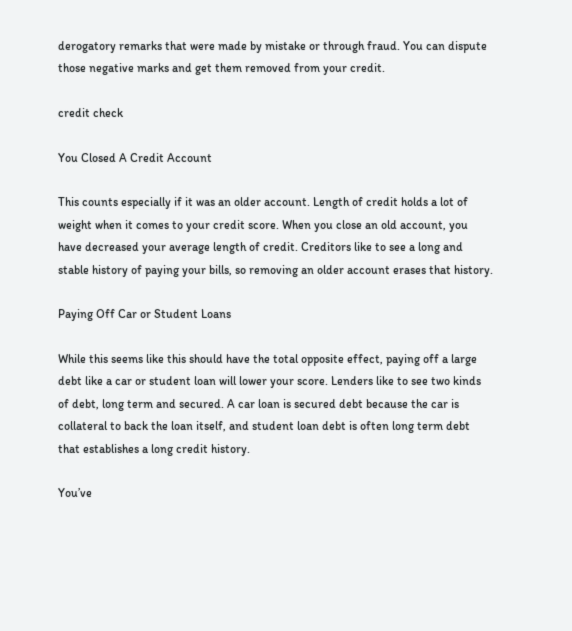derogatory remarks that were made by mistake or through fraud. You can dispute those negative marks and get them removed from your credit.

credit check

You Closed A Credit Account

This counts especially if it was an older account. Length of credit holds a lot of weight when it comes to your credit score. When you close an old account, you have decreased your average length of credit. Creditors like to see a long and stable history of paying your bills, so removing an older account erases that history.

Paying Off Car or Student Loans

While this seems like this should have the total opposite effect, paying off a large debt like a car or student loan will lower your score. Lenders like to see two kinds of debt, long term and secured. A car loan is secured debt because the car is collateral to back the loan itself, and student loan debt is often long term debt that establishes a long credit history.

You’ve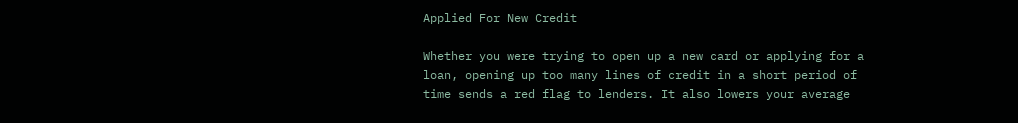Applied For New Credit

Whether you were trying to open up a new card or applying for a loan, opening up too many lines of credit in a short period of time sends a red flag to lenders. It also lowers your average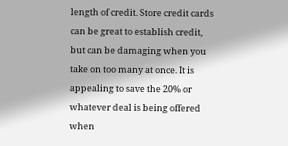length of credit. Store credit cards can be great to establish credit, but can be damaging when you take on too many at once. It is appealing to save the 20% or whatever deal is being offered when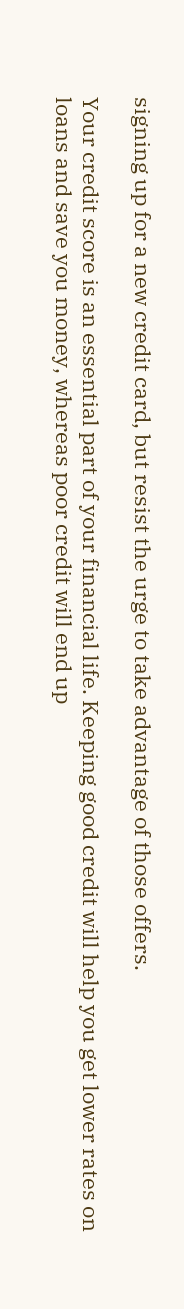signing up for a new credit card, but resist the urge to take advantage of those offers.

Your credit score is an essential part of your financial life. Keeping good credit will help you get lower rates on loans and save you money, whereas poor credit will end up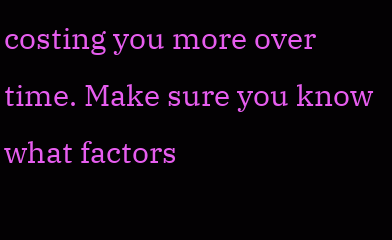costing you more over time. Make sure you know what factors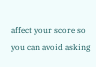affect your score so you can avoid asking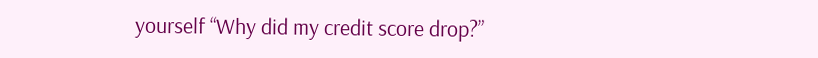yourself “Why did my credit score drop?”